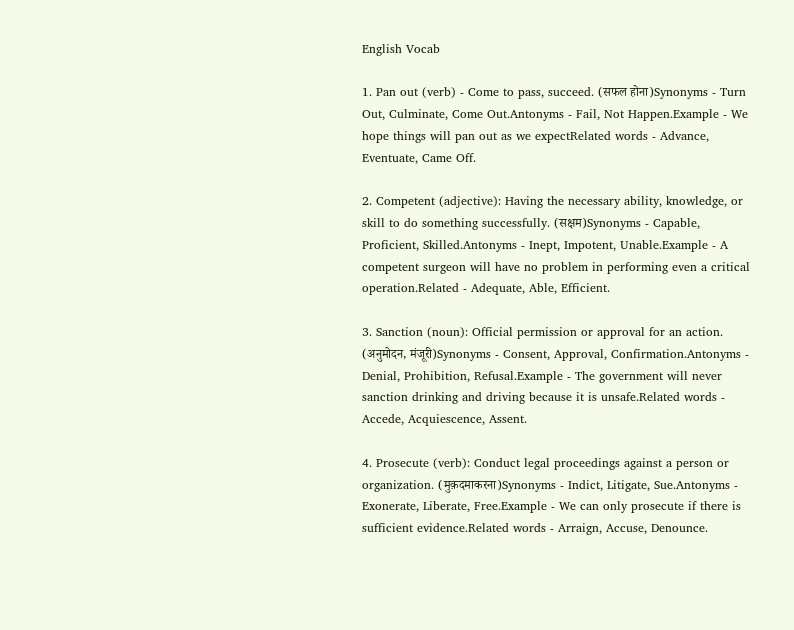English Vocab

1. Pan out (verb) - Come to pass, succeed. (सफल होना)Synonyms - Turn Out, Culminate, Come Out.Antonyms - Fail, Not Happen.Example - We hope things will pan out as we expectRelated words - Advance, Eventuate, Came Off.

2. Competent (adjective): Having the necessary ability, knowledge, or skill to do something successfully. (सक्षम)Synonyms - Capable, Proficient, Skilled.Antonyms - Inept, Impotent, Unable.Example - A competent surgeon will have no problem in performing even a critical operation.Related - Adequate, Able, Efficient.

3. Sanction (noun): Official permission or approval for an action. (अनुमोदन, मंजूरी)Synonyms - Consent, Approval, Confirmation.Antonyms - Denial, Prohibition, Refusal.Example - The government will never sanction drinking and driving because it is unsafe.Related words - Accede, Acquiescence, Assent.

4. Prosecute (verb): Conduct legal proceedings against a person or organization. (मुक़दमाकरना)Synonyms - Indict, Litigate, Sue.Antonyms - Exonerate, Liberate, Free.Example - We can only prosecute if there is sufficient evidence.Related words - Arraign, Accuse, Denounce.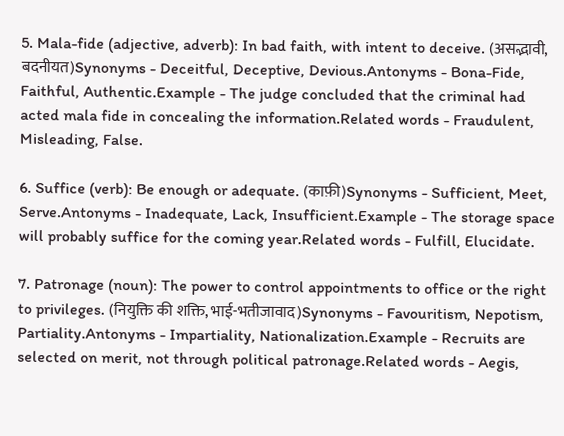5. Mala-fide (adjective, adverb): In bad faith, with intent to deceive. (असद्भावी, बदनीयत)Synonyms - Deceitful, Deceptive, Devious.Antonyms - Bona-Fide, Faithful, Authentic.Example - The judge concluded that the criminal had acted mala fide in concealing the information.Related words - Fraudulent, Misleading, False.

6. Suffice (verb): Be enough or adequate. (काफ़ी)Synonyms - Sufficient, Meet, Serve.Antonyms - Inadequate, Lack, Insufficient.Example - The storage space will probably suffice for the coming year.Related words - Fulfill, Elucidate.

7. Patronage (noun): The power to control appointments to office or the right to privileges. (नियुक्ति की शक्ति, भाई-भतीजावाद)Synonyms - Favouritism, Nepotism, Partiality.Antonyms - Impartiality, Nationalization.Example - Recruits are selected on merit, not through political patronage.Related words - Aegis,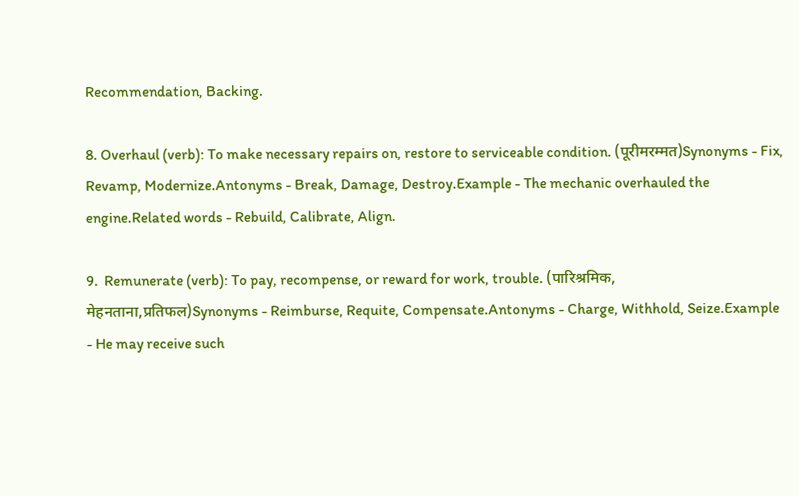Recommendation, Backing.

8. Overhaul (verb): To make necessary repairs on, restore to serviceable condition. (पूरीमरम्मत)Synonyms - Fix, Revamp, Modernize.Antonyms - Break, Damage, Destroy.Example - The mechanic overhauled the engine.Related words - Rebuild, Calibrate, Align.

9.  Remunerate (verb): To pay, recompense, or reward for work, trouble. (पारिश्रमिक, मेहनताना,प्रतिफल)Synonyms - Reimburse, Requite, Compensate.Antonyms - Charge, Withhold, Seize.Example - He may receive such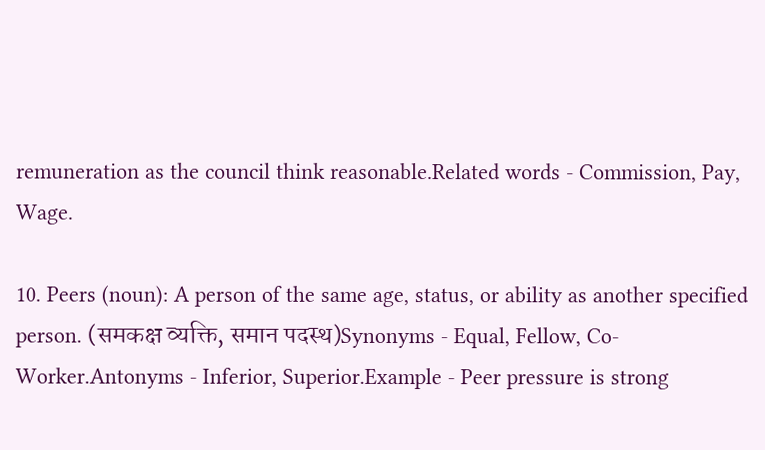remuneration as the council think reasonable.Related words - Commission, Pay, Wage.

10. Peers (noun): A person of the same age, status, or ability as another specified person. (समकक्ष व्यक्ति, समान पदस्थ)Synonyms - Equal, Fellow, Co-Worker.Antonyms - Inferior, Superior.Example - Peer pressure is strong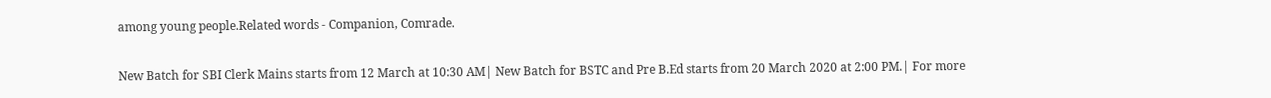among young people.Related words - Companion, Comrade.

New Batch for SBI Clerk Mains starts from 12 March at 10:30 AM| New Batch for BSTC and Pre B.Ed starts from 20 March 2020 at 2:00 PM.| For more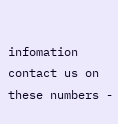infomation contact us on these numbers -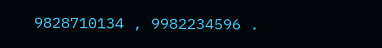9828710134 , 9982234596 .